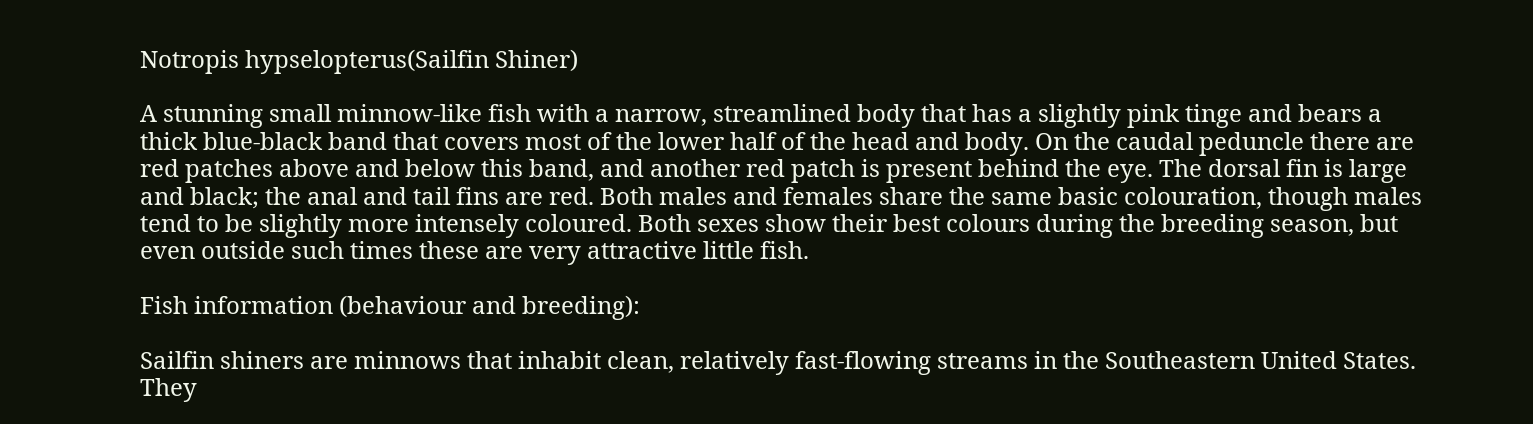Notropis hypselopterus(Sailfin Shiner)

A stunning small minnow-like fish with a narrow, streamlined body that has a slightly pink tinge and bears a thick blue-black band that covers most of the lower half of the head and body. On the caudal peduncle there are red patches above and below this band, and another red patch is present behind the eye. The dorsal fin is large and black; the anal and tail fins are red. Both males and females share the same basic colouration, though males tend to be slightly more intensely coloured. Both sexes show their best colours during the breeding season, but even outside such times these are very attractive little fish.

Fish information (behaviour and breeding):

Sailfin shiners are minnows that inhabit clean, relatively fast-flowing streams in the Southeastern United States. They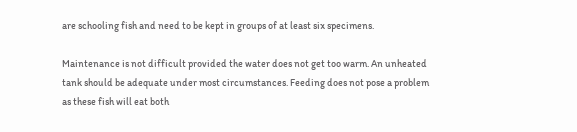are schooling fish and need to be kept in groups of at least six specimens.

Maintenance is not difficult provided the water does not get too warm. An unheated tank should be adequate under most circumstances. Feeding does not pose a problem as these fish will eat both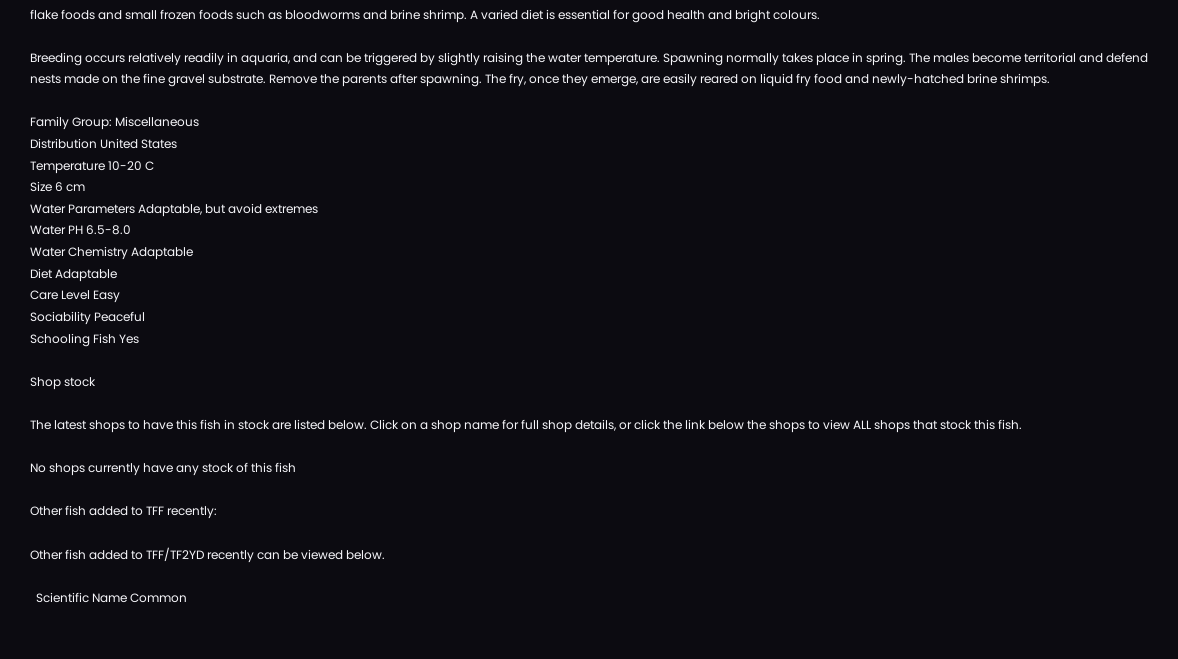flake foods and small frozen foods such as bloodworms and brine shrimp. A varied diet is essential for good health and bright colours.

Breeding occurs relatively readily in aquaria, and can be triggered by slightly raising the water temperature. Spawning normally takes place in spring. The males become territorial and defend nests made on the fine gravel substrate. Remove the parents after spawning. The fry, once they emerge, are easily reared on liquid fry food and newly-hatched brine shrimps.

Family Group: Miscellaneous
Distribution United States
Temperature 10-20 C
Size 6 cm
Water Parameters Adaptable, but avoid extremes
Water PH 6.5-8.0
Water Chemistry Adaptable
Diet Adaptable
Care Level Easy
Sociability Peaceful
Schooling Fish Yes

Shop stock

The latest shops to have this fish in stock are listed below. Click on a shop name for full shop details, or click the link below the shops to view ALL shops that stock this fish.

No shops currently have any stock of this fish

Other fish added to TFF recently:

Other fish added to TFF/TF2YD recently can be viewed below.

  Scientific Name Common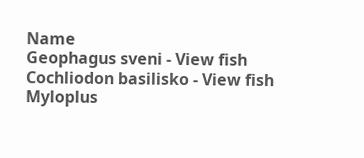Name
Geophagus sveni - View fish
Cochliodon basilisko - View fish
Myloplus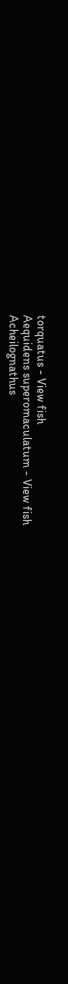torquatus - View fish
Aequidens superomaculatum - View fish
Acheilognathus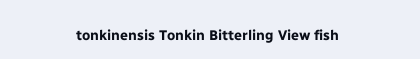tonkinensis Tonkin Bitterling View fish